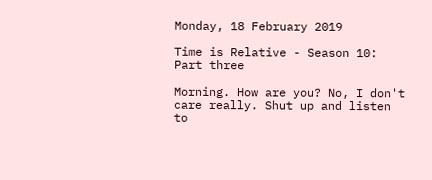Monday, 18 February 2019

Time is Relative - Season 10: Part three

Morning. How are you? No, I don't care really. Shut up and listen to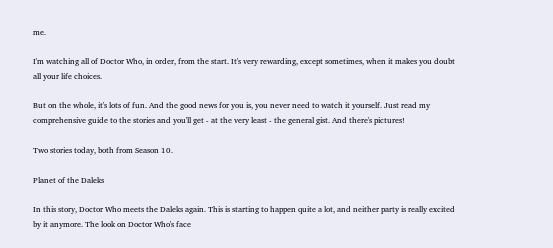me.

I'm watching all of Doctor Who, in order, from the start. It's very rewarding, except sometimes, when it makes you doubt all your life choices.

But on the whole, it's lots of fun. And the good news for you is, you never need to watch it yourself. Just read my comprehensive guide to the stories and you'll get - at the very least - the general gist. And there's pictures!

Two stories today, both from Season 10.

Planet of the Daleks

In this story, Doctor Who meets the Daleks again. This is starting to happen quite a lot, and neither party is really excited by it anymore. The look on Doctor Who's face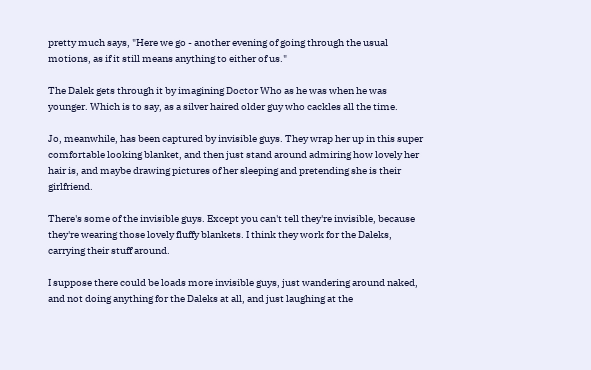pretty much says, "Here we go - another evening of going through the usual motions, as if it still means anything to either of us."

The Dalek gets through it by imagining Doctor Who as he was when he was younger. Which is to say, as a silver haired older guy who cackles all the time.

Jo, meanwhile, has been captured by invisible guys. They wrap her up in this super comfortable looking blanket, and then just stand around admiring how lovely her hair is, and maybe drawing pictures of her sleeping and pretending she is their girlfriend.

There's some of the invisible guys. Except you can't tell they're invisible, because they're wearing those lovely fluffy blankets. I think they work for the Daleks, carrying their stuff around.

I suppose there could be loads more invisible guys, just wandering around naked, and not doing anything for the Daleks at all, and just laughing at the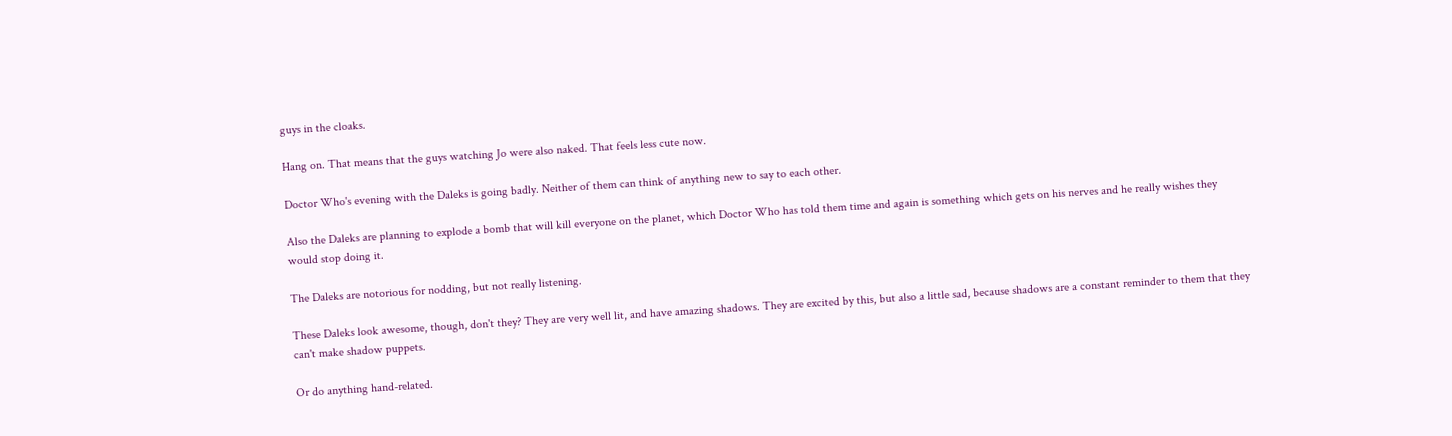guys in the cloaks.

Hang on. That means that the guys watching Jo were also naked. That feels less cute now.

Doctor Who's evening with the Daleks is going badly. Neither of them can think of anything new to say to each other.

Also the Daleks are planning to explode a bomb that will kill everyone on the planet, which Doctor Who has told them time and again is something which gets on his nerves and he really wishes they would stop doing it.

The Daleks are notorious for nodding, but not really listening.

These Daleks look awesome, though, don't they? They are very well lit, and have amazing shadows. They are excited by this, but also a little sad, because shadows are a constant reminder to them that they can't make shadow puppets.

Or do anything hand-related.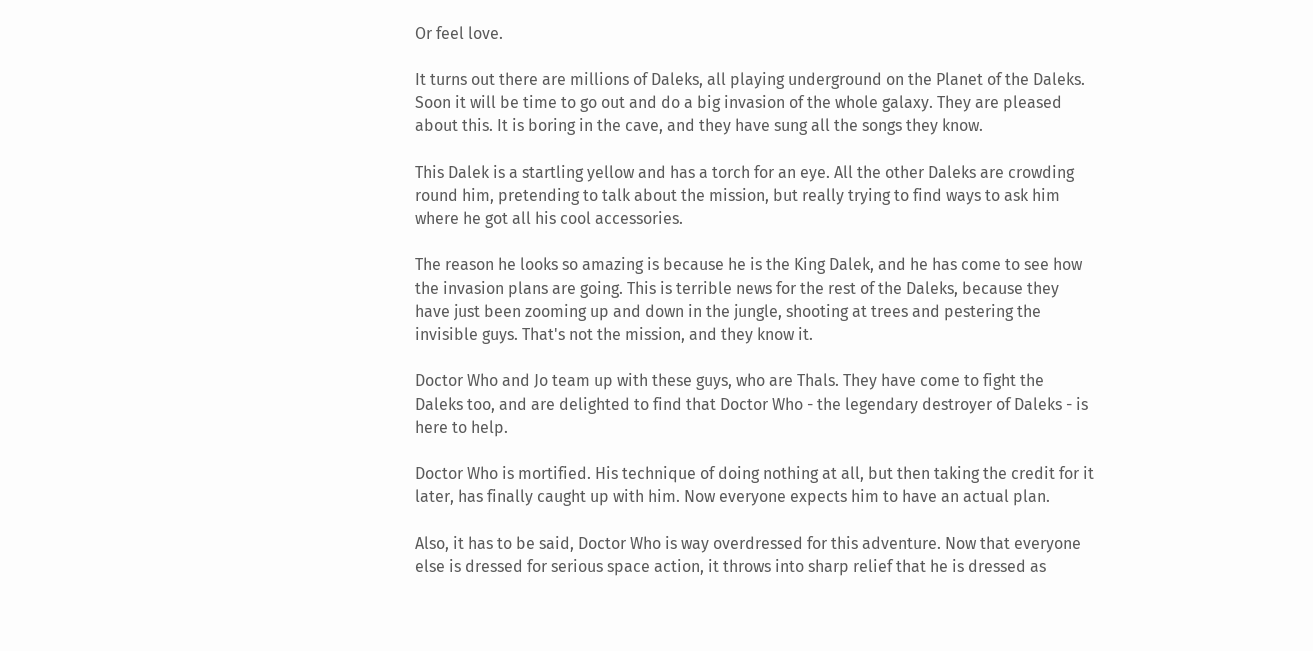Or feel love.

It turns out there are millions of Daleks, all playing underground on the Planet of the Daleks. Soon it will be time to go out and do a big invasion of the whole galaxy. They are pleased about this. It is boring in the cave, and they have sung all the songs they know.

This Dalek is a startling yellow and has a torch for an eye. All the other Daleks are crowding round him, pretending to talk about the mission, but really trying to find ways to ask him where he got all his cool accessories.

The reason he looks so amazing is because he is the King Dalek, and he has come to see how the invasion plans are going. This is terrible news for the rest of the Daleks, because they have just been zooming up and down in the jungle, shooting at trees and pestering the invisible guys. That's not the mission, and they know it.

Doctor Who and Jo team up with these guys, who are Thals. They have come to fight the Daleks too, and are delighted to find that Doctor Who - the legendary destroyer of Daleks - is here to help.

Doctor Who is mortified. His technique of doing nothing at all, but then taking the credit for it later, has finally caught up with him. Now everyone expects him to have an actual plan.

Also, it has to be said, Doctor Who is way overdressed for this adventure. Now that everyone else is dressed for serious space action, it throws into sharp relief that he is dressed as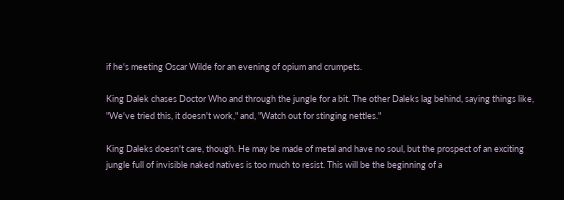if he's meeting Oscar Wilde for an evening of opium and crumpets.

King Dalek chases Doctor Who and through the jungle for a bit. The other Daleks lag behind, saying things like,  "We've tried this, it doesn't work," and, "Watch out for stinging nettles."

King Daleks doesn't care, though. He may be made of metal and have no soul, but the prospect of an exciting jungle full of invisible naked natives is too much to resist. This will be the beginning of a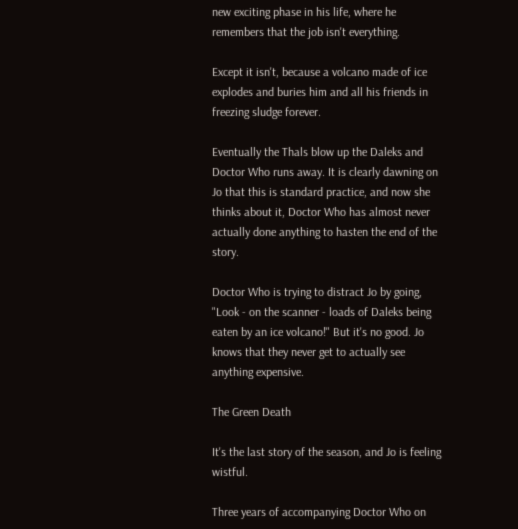new exciting phase in his life, where he remembers that the job isn't everything.

Except it isn't, because a volcano made of ice explodes and buries him and all his friends in freezing sludge forever.

Eventually the Thals blow up the Daleks and Doctor Who runs away. It is clearly dawning on Jo that this is standard practice, and now she thinks about it, Doctor Who has almost never actually done anything to hasten the end of the story.

Doctor Who is trying to distract Jo by going, "Look - on the scanner - loads of Daleks being eaten by an ice volcano!" But it's no good. Jo knows that they never get to actually see anything expensive.

The Green Death

It's the last story of the season, and Jo is feeling wistful.

Three years of accompanying Doctor Who on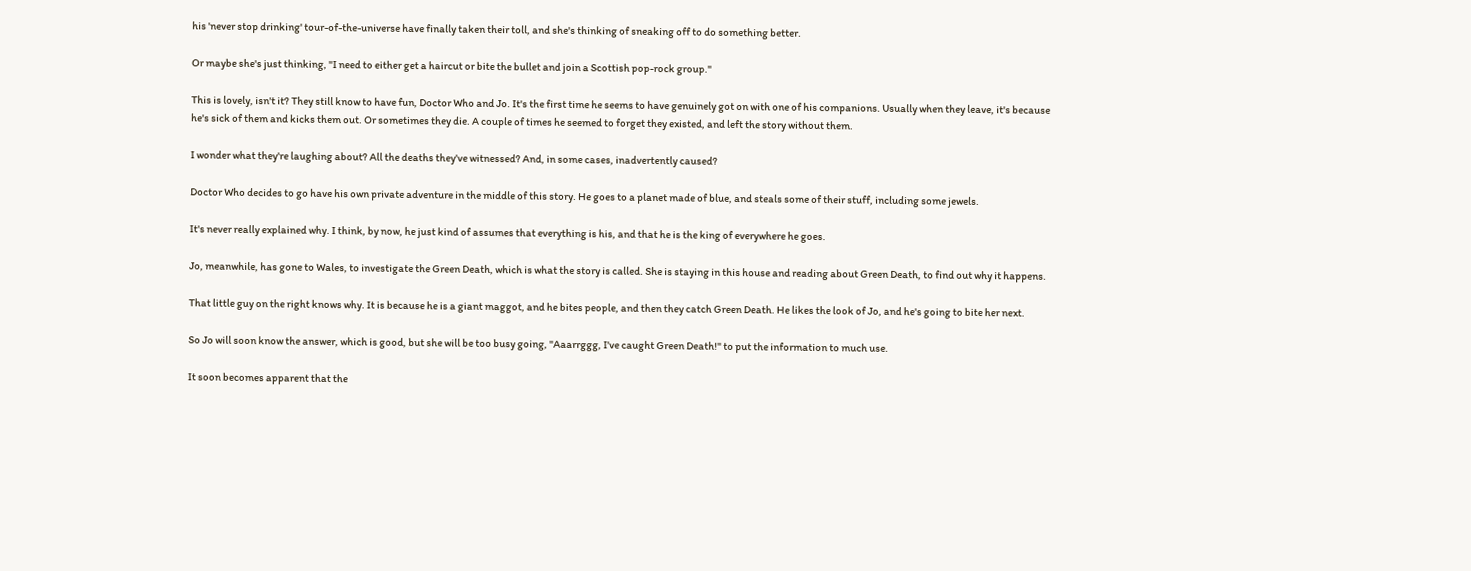his 'never stop drinking' tour-of-the-universe have finally taken their toll, and she's thinking of sneaking off to do something better.

Or maybe she's just thinking, "I need to either get a haircut or bite the bullet and join a Scottish pop-rock group."

This is lovely, isn't it? They still know to have fun, Doctor Who and Jo. It's the first time he seems to have genuinely got on with one of his companions. Usually when they leave, it's because he's sick of them and kicks them out. Or sometimes they die. A couple of times he seemed to forget they existed, and left the story without them.

I wonder what they're laughing about? All the deaths they've witnessed? And, in some cases, inadvertently caused?

Doctor Who decides to go have his own private adventure in the middle of this story. He goes to a planet made of blue, and steals some of their stuff, including some jewels.

It's never really explained why. I think, by now, he just kind of assumes that everything is his, and that he is the king of everywhere he goes.

Jo, meanwhile, has gone to Wales, to investigate the Green Death, which is what the story is called. She is staying in this house and reading about Green Death, to find out why it happens.

That little guy on the right knows why. It is because he is a giant maggot, and he bites people, and then they catch Green Death. He likes the look of Jo, and he's going to bite her next.

So Jo will soon know the answer, which is good, but she will be too busy going, "Aaarrggg, I've caught Green Death!" to put the information to much use.

It soon becomes apparent that the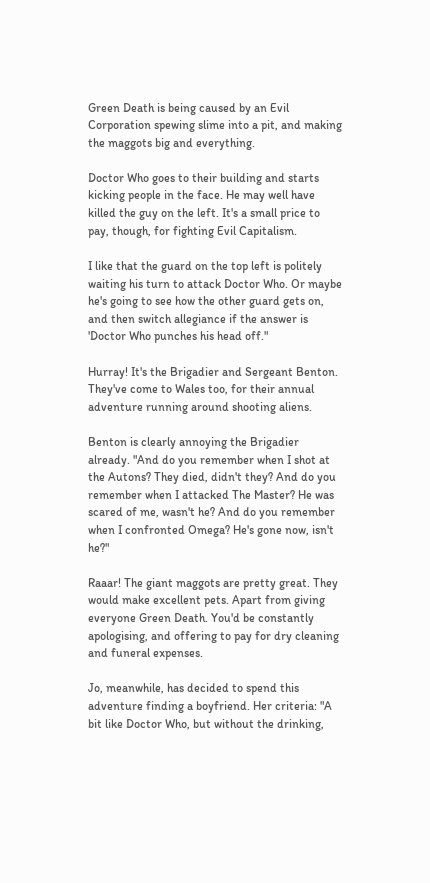Green Death is being caused by an Evil Corporation spewing slime into a pit, and making the maggots big and everything.

Doctor Who goes to their building and starts kicking people in the face. He may well have killed the guy on the left. It's a small price to pay, though, for fighting Evil Capitalism.

I like that the guard on the top left is politely waiting his turn to attack Doctor Who. Or maybe he's going to see how the other guard gets on, and then switch allegiance if the answer is 'Doctor Who punches his head off."

Hurray! It's the Brigadier and Sergeant Benton. They've come to Wales too, for their annual adventure running around shooting aliens.

Benton is clearly annoying the Brigadier already. "And do you remember when I shot at the Autons? They died, didn't they? And do you remember when I attacked The Master? He was scared of me, wasn't he? And do you remember when I confronted Omega? He's gone now, isn't he?"

Raaar! The giant maggots are pretty great. They would make excellent pets. Apart from giving everyone Green Death. You'd be constantly apologising, and offering to pay for dry cleaning and funeral expenses.

Jo, meanwhile, has decided to spend this adventure finding a boyfriend. Her criteria: "A bit like Doctor Who, but without the drinking,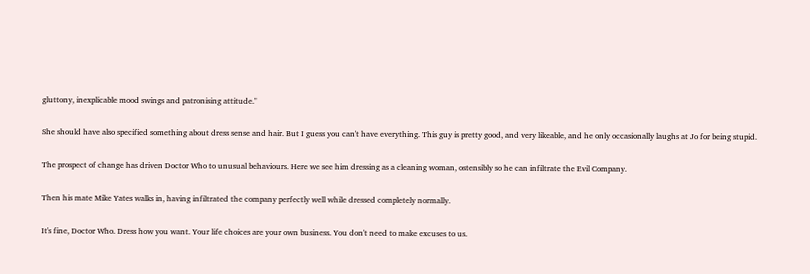gluttony, inexplicable mood swings and patronising attitude."

She should have also specified something about dress sense and hair. But I guess you can't have everything. This guy is pretty good, and very likeable, and he only occasionally laughs at Jo for being stupid.

The prospect of change has driven Doctor Who to unusual behaviours. Here we see him dressing as a cleaning woman, ostensibly so he can infiltrate the Evil Company.

Then his mate Mike Yates walks in, having infiltrated the company perfectly well while dressed completely normally.

It's fine, Doctor Who. Dress how you want. Your life choices are your own business. You don't need to make excuses to us.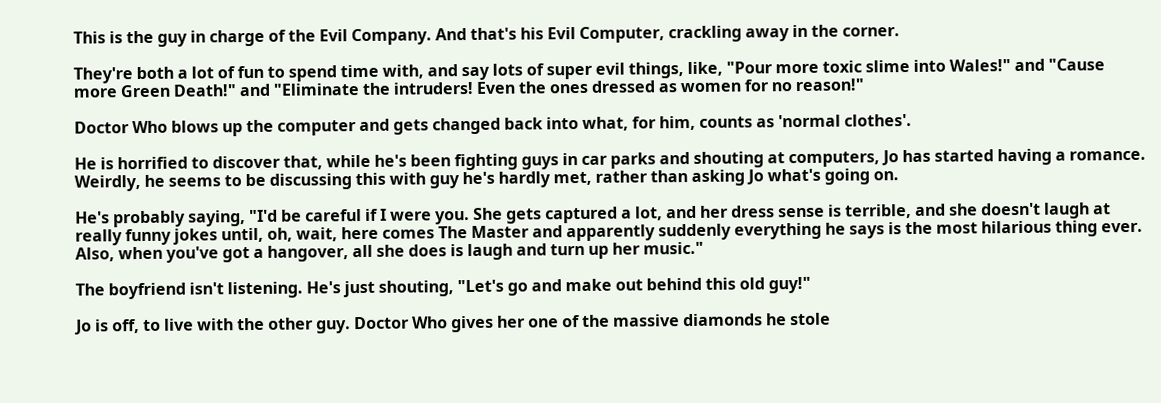This is the guy in charge of the Evil Company. And that's his Evil Computer, crackling away in the corner.

They're both a lot of fun to spend time with, and say lots of super evil things, like, "Pour more toxic slime into Wales!" and "Cause more Green Death!" and "Eliminate the intruders! Even the ones dressed as women for no reason!"

Doctor Who blows up the computer and gets changed back into what, for him, counts as 'normal clothes'.

He is horrified to discover that, while he's been fighting guys in car parks and shouting at computers, Jo has started having a romance. Weirdly, he seems to be discussing this with guy he's hardly met, rather than asking Jo what's going on.

He's probably saying, "I'd be careful if I were you. She gets captured a lot, and her dress sense is terrible, and she doesn't laugh at really funny jokes until, oh, wait, here comes The Master and apparently suddenly everything he says is the most hilarious thing ever. Also, when you've got a hangover, all she does is laugh and turn up her music."

The boyfriend isn't listening. He's just shouting, "Let's go and make out behind this old guy!"

Jo is off, to live with the other guy. Doctor Who gives her one of the massive diamonds he stole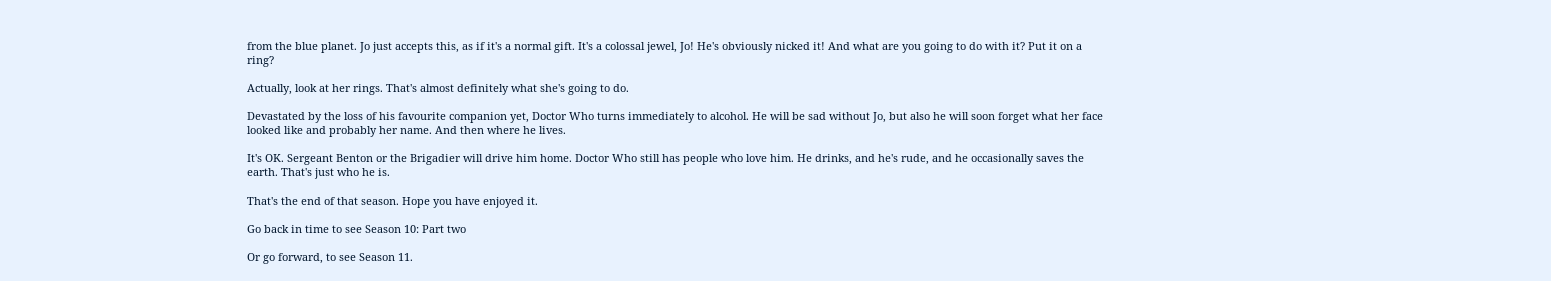from the blue planet. Jo just accepts this, as if it's a normal gift. It's a colossal jewel, Jo! He's obviously nicked it! And what are you going to do with it? Put it on a ring?

Actually, look at her rings. That's almost definitely what she's going to do.

Devastated by the loss of his favourite companion yet, Doctor Who turns immediately to alcohol. He will be sad without Jo, but also he will soon forget what her face looked like and probably her name. And then where he lives.

It's OK. Sergeant Benton or the Brigadier will drive him home. Doctor Who still has people who love him. He drinks, and he's rude, and he occasionally saves the earth. That's just who he is.

That's the end of that season. Hope you have enjoyed it.

Go back in time to see Season 10: Part two

Or go forward, to see Season 11.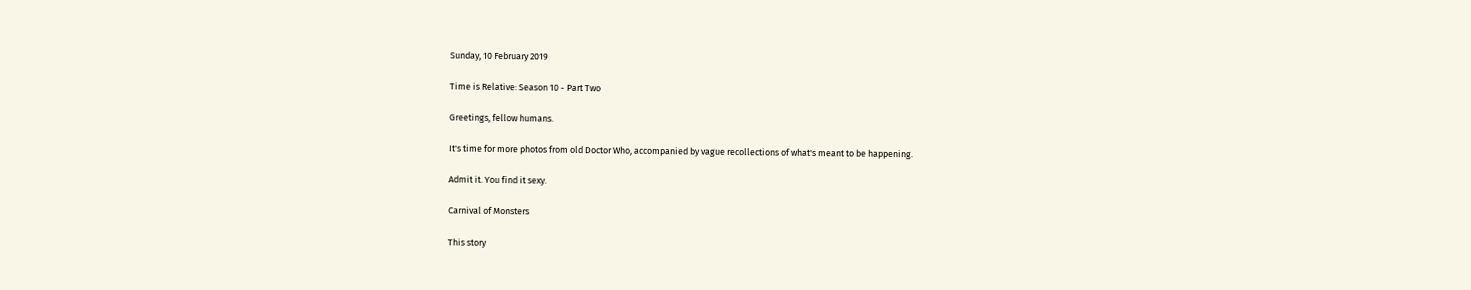Sunday, 10 February 2019

Time is Relative: Season 10 - Part Two

Greetings, fellow humans.

It's time for more photos from old Doctor Who, accompanied by vague recollections of what's meant to be happening.

Admit it. You find it sexy.

Carnival of Monsters

This story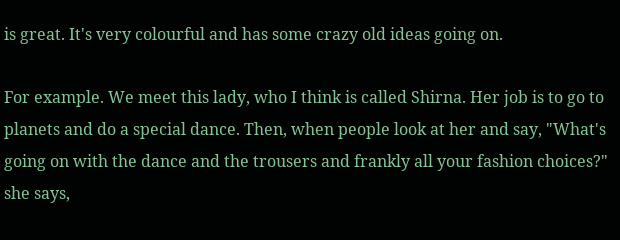is great. It's very colourful and has some crazy old ideas going on.

For example. We meet this lady, who I think is called Shirna. Her job is to go to planets and do a special dance. Then, when people look at her and say, "What's going on with the dance and the trousers and frankly all your fashion choices?" she says,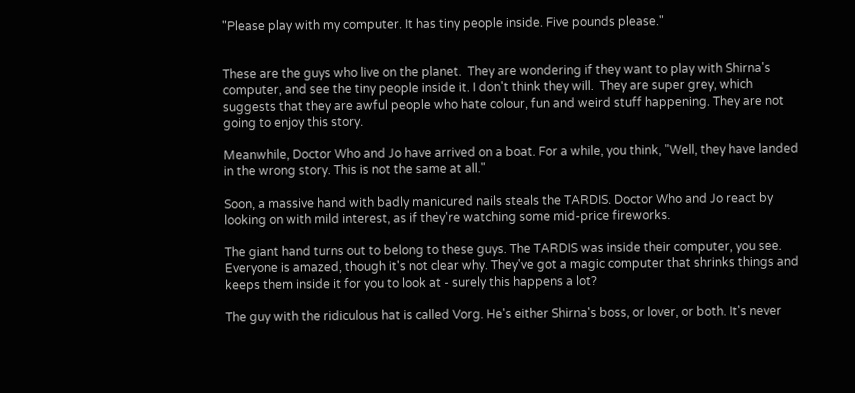"Please play with my computer. It has tiny people inside. Five pounds please."


These are the guys who live on the planet.  They are wondering if they want to play with Shirna's computer, and see the tiny people inside it. I don't think they will.  They are super grey, which suggests that they are awful people who hate colour, fun and weird stuff happening. They are not going to enjoy this story.

Meanwhile, Doctor Who and Jo have arrived on a boat. For a while, you think, "Well, they have landed in the wrong story. This is not the same at all."

Soon, a massive hand with badly manicured nails steals the TARDIS. Doctor Who and Jo react by looking on with mild interest, as if they're watching some mid-price fireworks.

The giant hand turns out to belong to these guys. The TARDIS was inside their computer, you see. Everyone is amazed, though it's not clear why. They've got a magic computer that shrinks things and keeps them inside it for you to look at - surely this happens a lot?

The guy with the ridiculous hat is called Vorg. He's either Shirna's boss, or lover, or both. It's never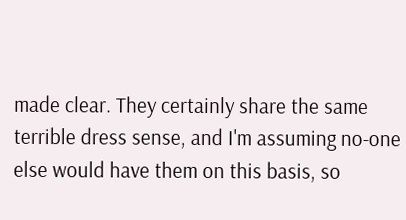made clear. They certainly share the same terrible dress sense, and I'm assuming no-one else would have them on this basis, so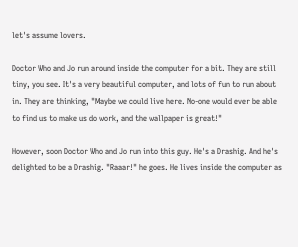let's assume lovers.

Doctor Who and Jo run around inside the computer for a bit. They are still tiny, you see. It's a very beautiful computer, and lots of fun to run about in. They are thinking, "Maybe we could live here. No-one would ever be able to find us to make us do work, and the wallpaper is great!"

However, soon Doctor Who and Jo run into this guy. He's a Drashig. And he's delighted to be a Drashig. "Raaar!" he goes. He lives inside the computer as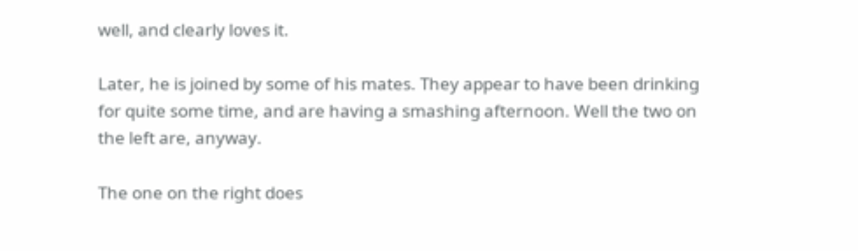well, and clearly loves it.

Later, he is joined by some of his mates. They appear to have been drinking for quite some time, and are having a smashing afternoon. Well the two on the left are, anyway.

The one on the right does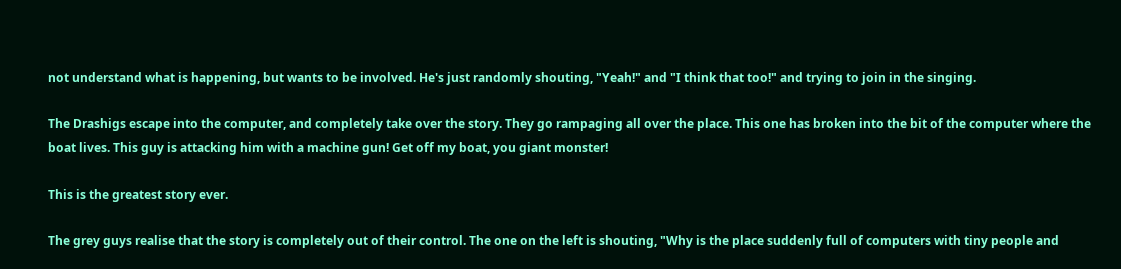not understand what is happening, but wants to be involved. He's just randomly shouting, "Yeah!" and "I think that too!" and trying to join in the singing.

The Drashigs escape into the computer, and completely take over the story. They go rampaging all over the place. This one has broken into the bit of the computer where the boat lives. This guy is attacking him with a machine gun! Get off my boat, you giant monster!

This is the greatest story ever.

The grey guys realise that the story is completely out of their control. The one on the left is shouting, "Why is the place suddenly full of computers with tiny people and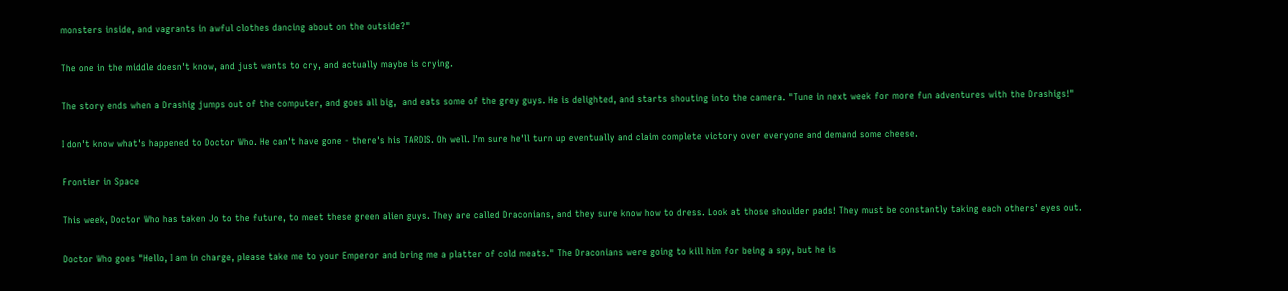monsters inside, and vagrants in awful clothes dancing about on the outside?"

The one in the middle doesn't know, and just wants to cry, and actually maybe is crying.

The story ends when a Drashig jumps out of the computer, and goes all big,  and eats some of the grey guys. He is delighted, and starts shouting into the camera. "Tune in next week for more fun adventures with the Drashigs!"

I don't know what's happened to Doctor Who. He can't have gone - there's his TARDIS. Oh well. I'm sure he'll turn up eventually and claim complete victory over everyone and demand some cheese.

Frontier in Space

This week, Doctor Who has taken Jo to the future, to meet these green alien guys. They are called Draconians, and they sure know how to dress. Look at those shoulder pads! They must be constantly taking each others' eyes out.

Doctor Who goes "Hello, I am in charge, please take me to your Emperor and bring me a platter of cold meats." The Draconians were going to kill him for being a spy, but he is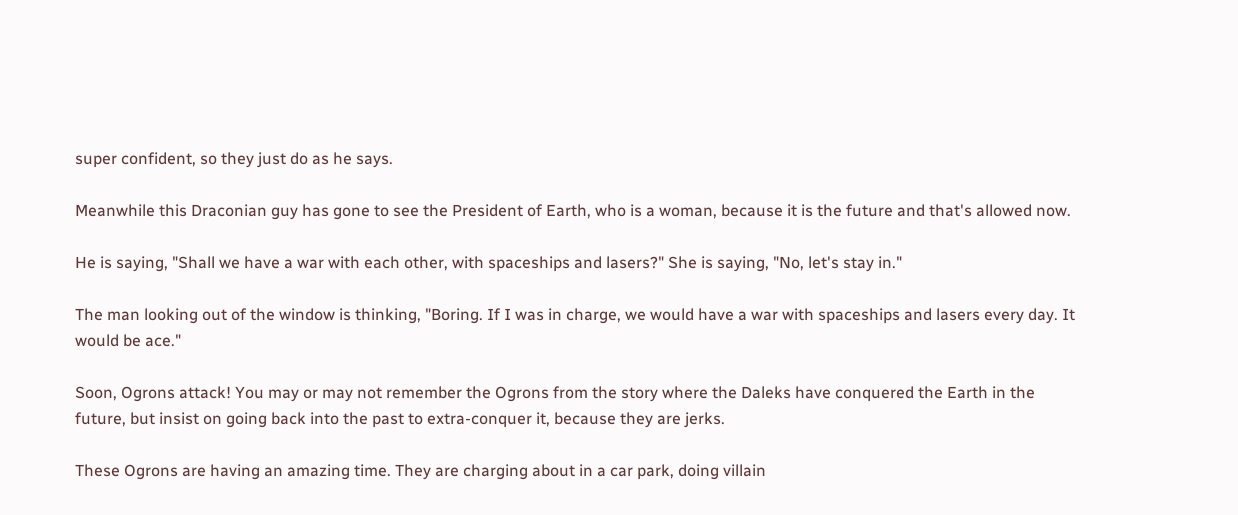super confident, so they just do as he says.

Meanwhile this Draconian guy has gone to see the President of Earth, who is a woman, because it is the future and that's allowed now.

He is saying, "Shall we have a war with each other, with spaceships and lasers?" She is saying, "No, let's stay in."

The man looking out of the window is thinking, "Boring. If I was in charge, we would have a war with spaceships and lasers every day. It would be ace."

Soon, Ogrons attack! You may or may not remember the Ogrons from the story where the Daleks have conquered the Earth in the future, but insist on going back into the past to extra-conquer it, because they are jerks.

These Ogrons are having an amazing time. They are charging about in a car park, doing villain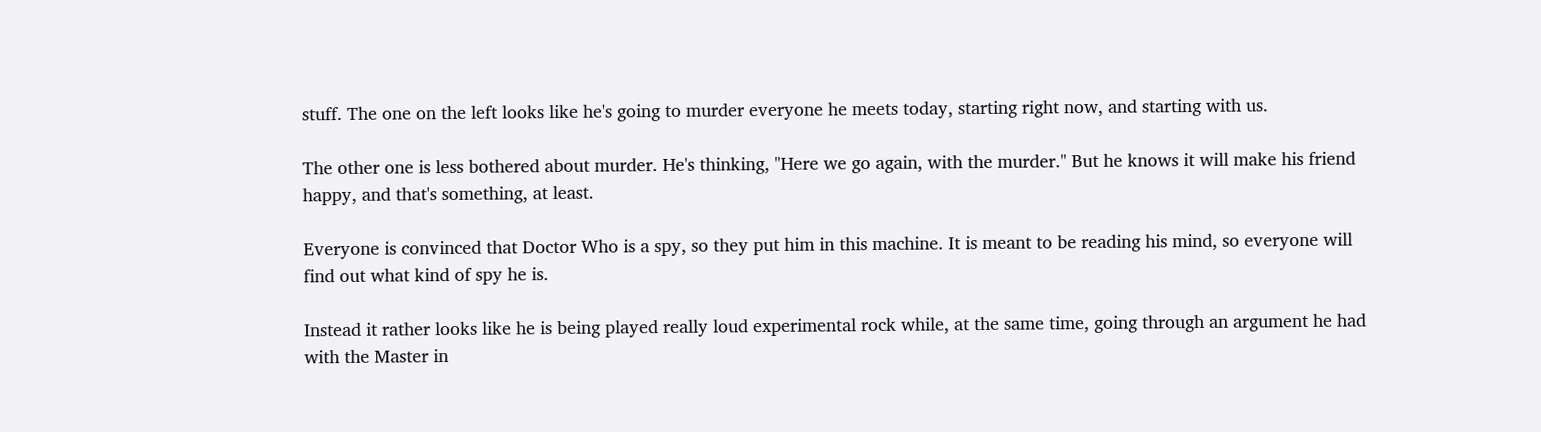stuff. The one on the left looks like he's going to murder everyone he meets today, starting right now, and starting with us.

The other one is less bothered about murder. He's thinking, "Here we go again, with the murder." But he knows it will make his friend happy, and that's something, at least.

Everyone is convinced that Doctor Who is a spy, so they put him in this machine. It is meant to be reading his mind, so everyone will find out what kind of spy he is.

Instead it rather looks like he is being played really loud experimental rock while, at the same time, going through an argument he had with the Master in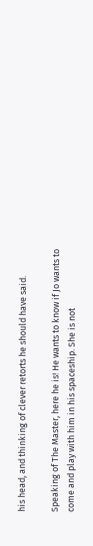his head, and thinking of clever retorts he should have said.

Speaking of The Master, here he is! He wants to know if Jo wants to come and play with him in his spaceship. She is not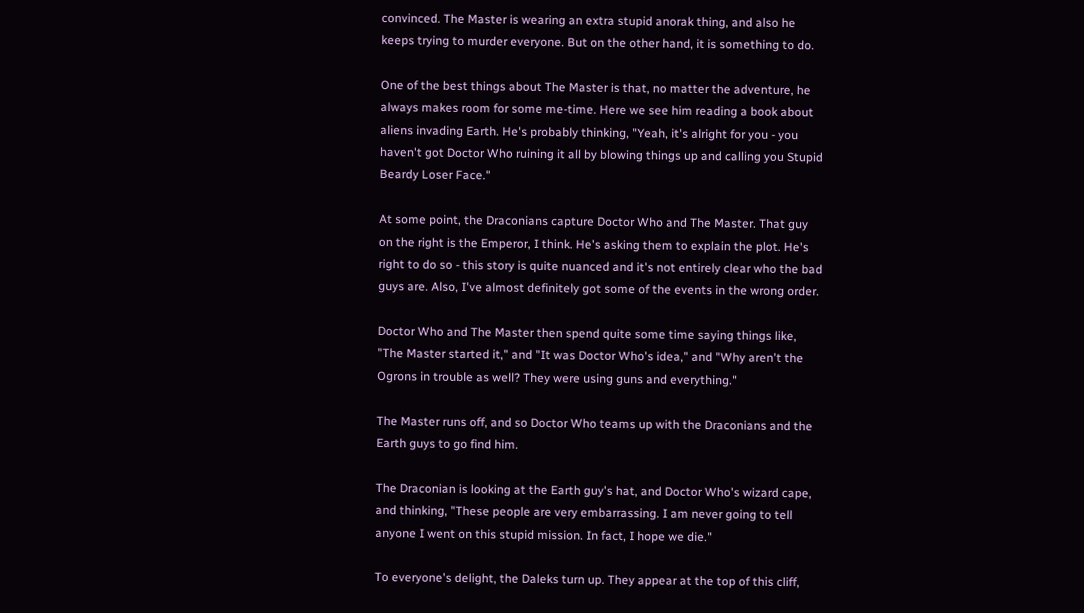convinced. The Master is wearing an extra stupid anorak thing, and also he keeps trying to murder everyone. But on the other hand, it is something to do.

One of the best things about The Master is that, no matter the adventure, he always makes room for some me-time. Here we see him reading a book about aliens invading Earth. He's probably thinking, "Yeah, it's alright for you - you haven't got Doctor Who ruining it all by blowing things up and calling you Stupid Beardy Loser Face."

At some point, the Draconians capture Doctor Who and The Master. That guy on the right is the Emperor, I think. He's asking them to explain the plot. He's right to do so - this story is quite nuanced and it's not entirely clear who the bad guys are. Also, I've almost definitely got some of the events in the wrong order.

Doctor Who and The Master then spend quite some time saying things like, "The Master started it," and "It was Doctor Who's idea," and "Why aren't the Ogrons in trouble as well? They were using guns and everything."

The Master runs off, and so Doctor Who teams up with the Draconians and the Earth guys to go find him.

The Draconian is looking at the Earth guy's hat, and Doctor Who's wizard cape, and thinking, "These people are very embarrassing. I am never going to tell anyone I went on this stupid mission. In fact, I hope we die."

To everyone's delight, the Daleks turn up. They appear at the top of this cliff,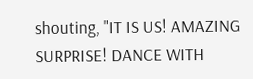shouting, "IT IS US! AMAZING SURPRISE! DANCE WITH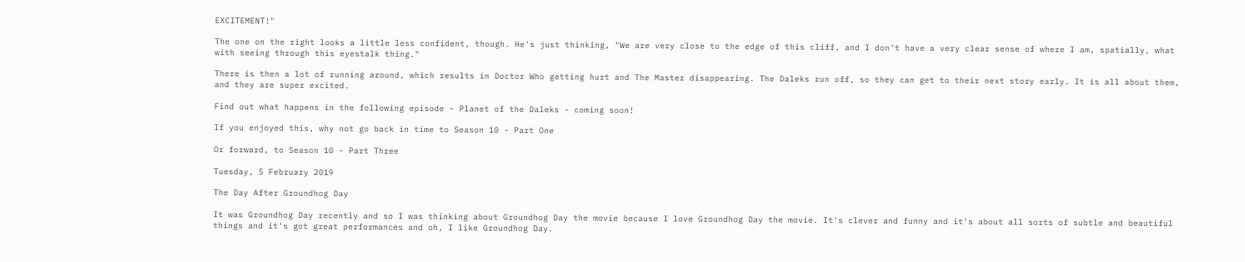EXCITEMENT!"

The one on the right looks a little less confident, though. He's just thinking, "We are very close to the edge of this cliff, and I don't have a very clear sense of where I am, spatially, what with seeing through this eyestalk thing."

There is then a lot of running around, which results in Doctor Who getting hurt and The Master disappearing. The Daleks run off, so they can get to their next story early. It is all about them, and they are super excited.

Find out what happens in the following episode - Planet of the Daleks - coming soon!

If you enjoyed this, why not go back in time to Season 10 - Part One

Or forward, to Season 10 - Part Three

Tuesday, 5 February 2019

The Day After Groundhog Day

It was Groundhog Day recently and so I was thinking about Groundhog Day the movie because I love Groundhog Day the movie. It's clever and funny and it's about all sorts of subtle and beautiful things and it's got great performances and oh, I like Groundhog Day.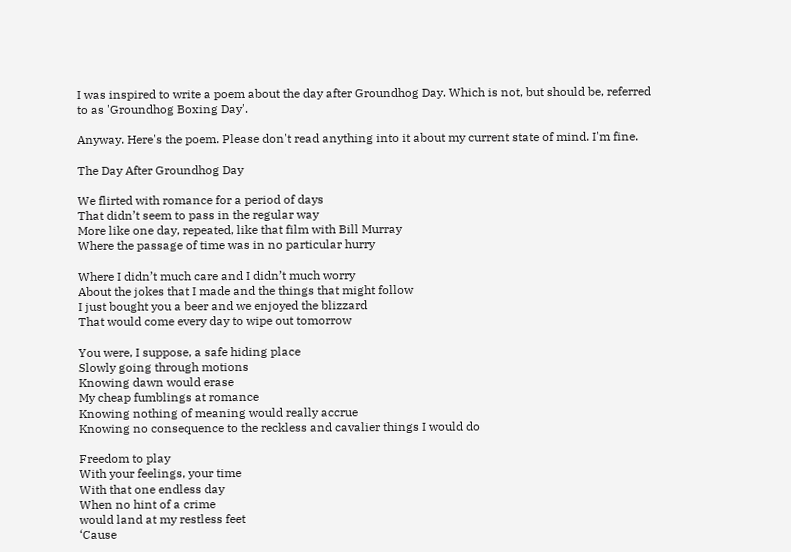I was inspired to write a poem about the day after Groundhog Day. Which is not, but should be, referred to as 'Groundhog Boxing Day'.

Anyway. Here's the poem. Please don't read anything into it about my current state of mind. I'm fine.

The Day After Groundhog Day

We flirted with romance for a period of days
That didn’t seem to pass in the regular way
More like one day, repeated, like that film with Bill Murray
Where the passage of time was in no particular hurry

Where I didn’t much care and I didn’t much worry
About the jokes that I made and the things that might follow
I just bought you a beer and we enjoyed the blizzard
That would come every day to wipe out tomorrow

You were, I suppose, a safe hiding place
Slowly going through motions
Knowing dawn would erase
My cheap fumblings at romance
Knowing nothing of meaning would really accrue
Knowing no consequence to the reckless and cavalier things I would do

Freedom to play
With your feelings, your time
With that one endless day
When no hint of a crime
would land at my restless feet
‘Cause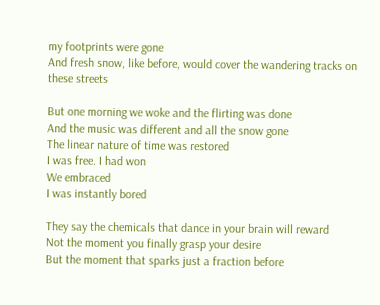my footprints were gone
And fresh snow, like before, would cover the wandering tracks on these streets

But one morning we woke and the flirting was done
And the music was different and all the snow gone
The linear nature of time was restored
I was free. I had won
We embraced
I was instantly bored

They say the chemicals that dance in your brain will reward
Not the moment you finally grasp your desire
But the moment that sparks just a fraction before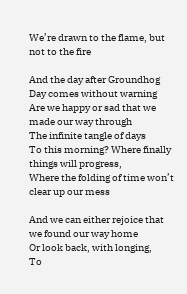We’re drawn to the flame, but not to the fire

And the day after Groundhog Day comes without warning
Are we happy or sad that we made our way through
The infinite tangle of days
To this morning? Where finally things will progress,
Where the folding of time won’t clear up our mess

And we can either rejoice that we found our way home
Or look back, with longing,
To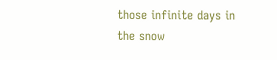those infinite days in the snow